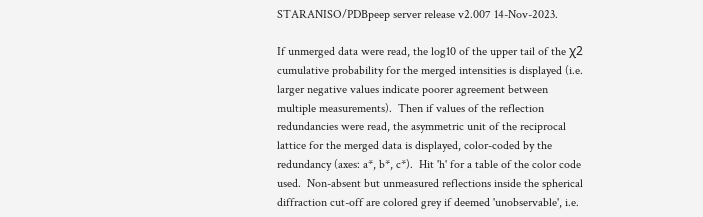STARANISO/PDBpeep server release v2.007 14-Nov-2023.

If unmerged data were read, the log10 of the upper tail of the χ2 cumulative probability for the merged intensities is displayed (i.e. larger negative values indicate poorer agreement between multiple measurements).  Then if values of the reflection redundancies were read, the asymmetric unit of the reciprocal lattice for the merged data is displayed, color-coded by the redundancy (axes: a*, b*, c*).  Hit 'h' for a table of the color code used.  Non-absent but unmeasured reflections inside the spherical diffraction cut-off are colored grey if deemed 'unobservable', i.e.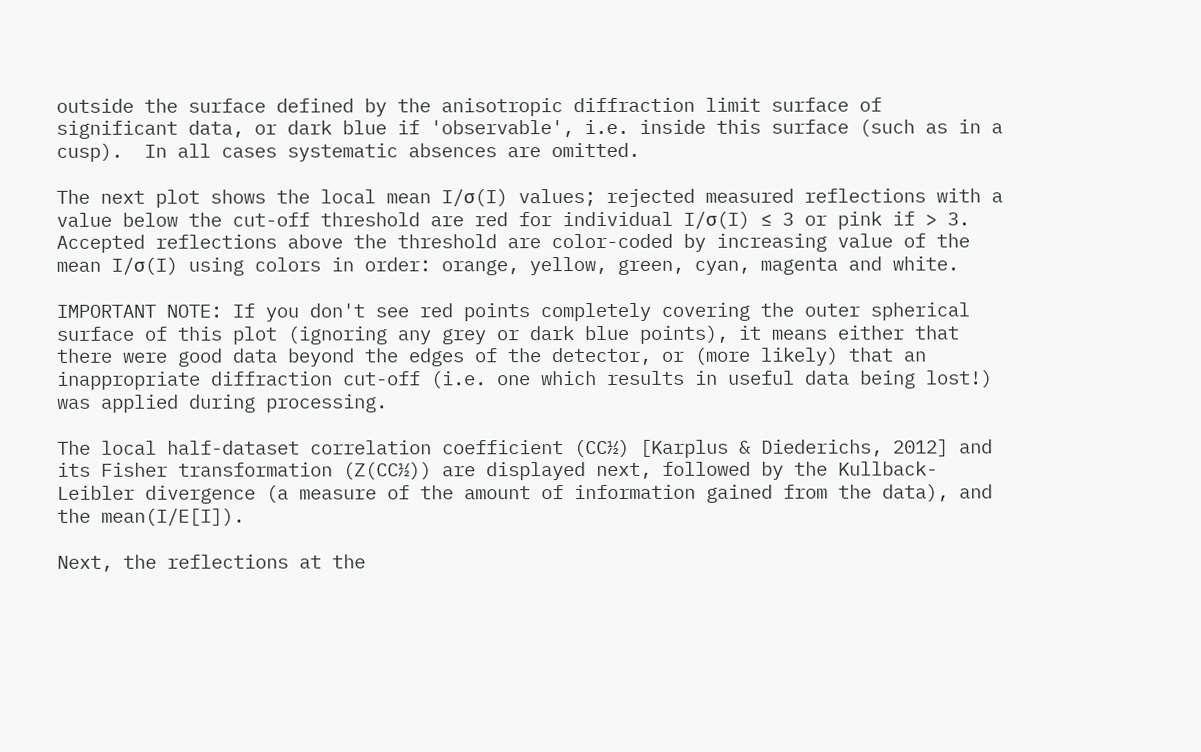outside the surface defined by the anisotropic diffraction limit surface of significant data, or dark blue if 'observable', i.e. inside this surface (such as in a cusp).  In all cases systematic absences are omitted.

The next plot shows the local mean I/σ(I) values; rejected measured reflections with a value below the cut-off threshold are red for individual I/σ(I) ≤ 3 or pink if > 3.  Accepted reflections above the threshold are color-coded by increasing value of the mean I/σ(I) using colors in order: orange, yellow, green, cyan, magenta and white.

IMPORTANT NOTE: If you don't see red points completely covering the outer spherical surface of this plot (ignoring any grey or dark blue points), it means either that there were good data beyond the edges of the detector, or (more likely) that an inappropriate diffraction cut-off (i.e. one which results in useful data being lost!) was applied during processing.

The local half-dataset correlation coefficient (CC½) [Karplus & Diederichs, 2012] and its Fisher transformation (Z(CC½)) are displayed next, followed by the Kullback-Leibler divergence (a measure of the amount of information gained from the data), and the mean(I/E[I]).

Next, the reflections at the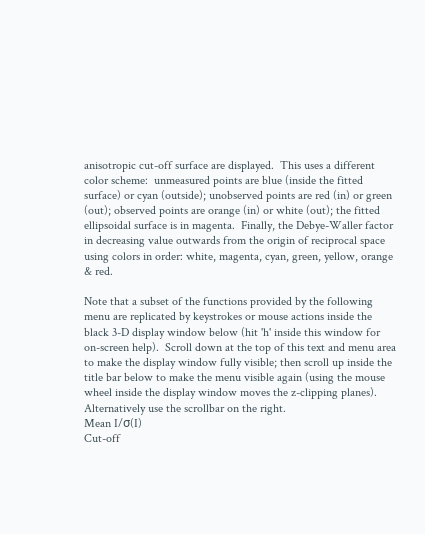anisotropic cut-off surface are displayed.  This uses a different color scheme:  unmeasured points are blue (inside the fitted surface) or cyan (outside); unobserved points are red (in) or green (out); observed points are orange (in) or white (out); the fitted ellipsoidal surface is in magenta.  Finally, the Debye-Waller factor in decreasing value outwards from the origin of reciprocal space using colors in order: white, magenta, cyan, green, yellow, orange & red.

Note that a subset of the functions provided by the following menu are replicated by keystrokes or mouse actions inside the black 3-D display window below (hit 'h' inside this window for on-screen help).  Scroll down at the top of this text and menu area to make the display window fully visible; then scroll up inside the title bar below to make the menu visible again (using the mouse wheel inside the display window moves the z-clipping planes).  Alternatively use the scrollbar on the right.
Mean I/σ(I)
Cut-off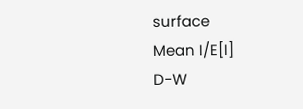surface
Mean I/E[I]
D-W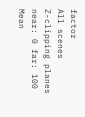factor
All scenes
Z-clipping planes near: 0 far: 100
Mean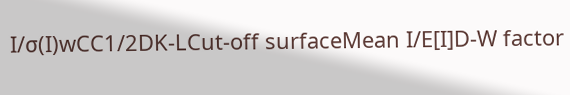I/σ(I)wCC1/2DK-LCut-off surfaceMean I/E[I]D-W factor